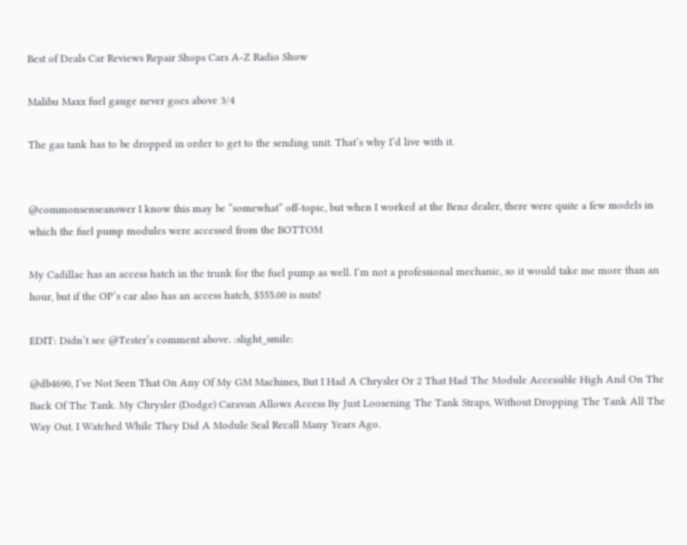Best of Deals Car Reviews Repair Shops Cars A-Z Radio Show

Malibu Maxx fuel gauge never goes above 3/4

The gas tank has to be dropped in order to get to the sending unit. That’s why I’d live with it.


@commonsenseanswer I know this may be “somewhat” off-topic, but when I worked at the Benz dealer, there were quite a few models in which the fuel pump modules were accessed from the BOTTOM

My Cadillac has an access hatch in the trunk for the fuel pump as well. I’m not a professional mechanic, so it would take me more than an hour, but if the OP’s car also has an access hatch, $555.00 is nuts!

EDIT: Didn’t see @Tester’s comment above. :slight_smile:

@db4690, I’ve Not Seen That On Any Of My GM Machines, But I Had A Chrysler Or 2 That Had The Module Accessible High And On The Back Of The Tank. My Chrysler (Dodge) Caravan Allows Access By Just Loosening The Tank Straps, Without Dropping The Tank All The Way Out. I Watched While They Did A Module Seal Recall Many Years Ago.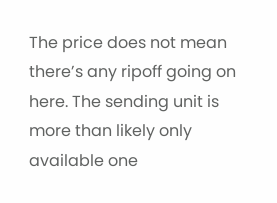The price does not mean there’s any ripoff going on here. The sending unit is more than likely only available one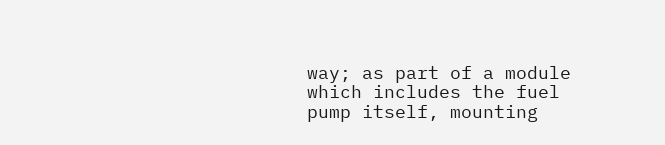way; as part of a module which includes the fuel pump itself, mounting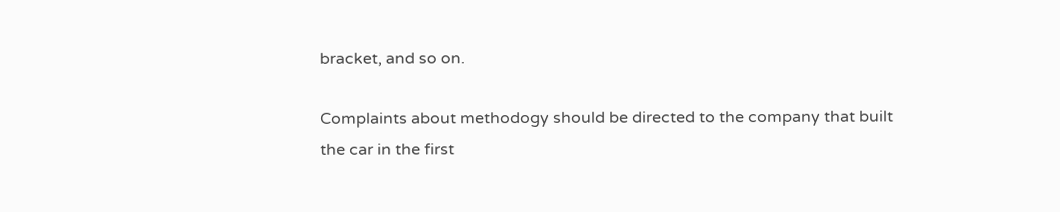bracket, and so on.

Complaints about methodogy should be directed to the company that built the car in the first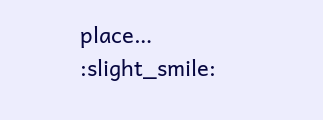place… :slight_smile: